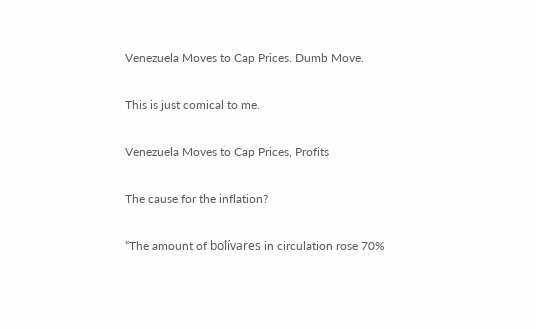Venezuela Moves to Cap Prices. Dumb Move.

This is just comical to me.

Venezuela Moves to Cap Prices, Profits

The cause for the inflation?

“The amount of bolívares in circulation rose 70%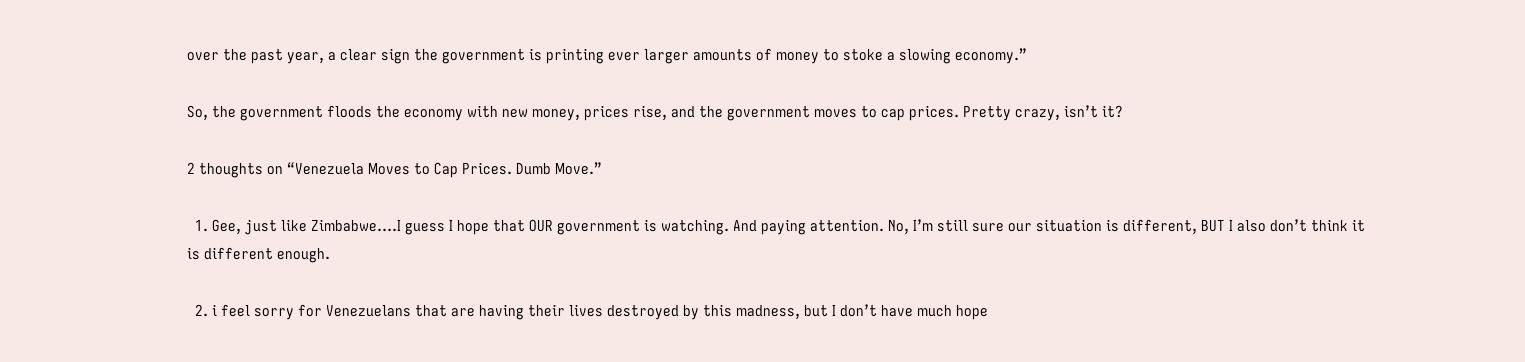over the past year, a clear sign the government is printing ever larger amounts of money to stoke a slowing economy.”

So, the government floods the economy with new money, prices rise, and the government moves to cap prices. Pretty crazy, isn’t it?

2 thoughts on “Venezuela Moves to Cap Prices. Dumb Move.”

  1. Gee, just like Zimbabwe….I guess I hope that OUR government is watching. And paying attention. No, I’m still sure our situation is different, BUT I also don’t think it is different enough.

  2. i feel sorry for Venezuelans that are having their lives destroyed by this madness, but I don’t have much hope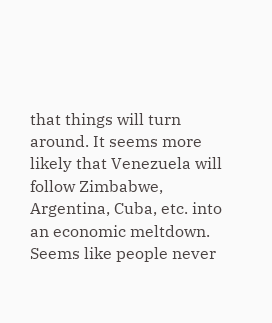that things will turn around. It seems more likely that Venezuela will follow Zimbabwe, Argentina, Cuba, etc. into an economic meltdown. Seems like people never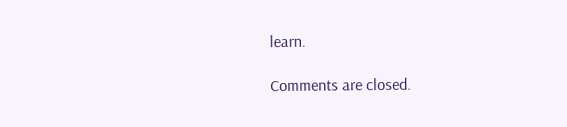learn.

Comments are closed.